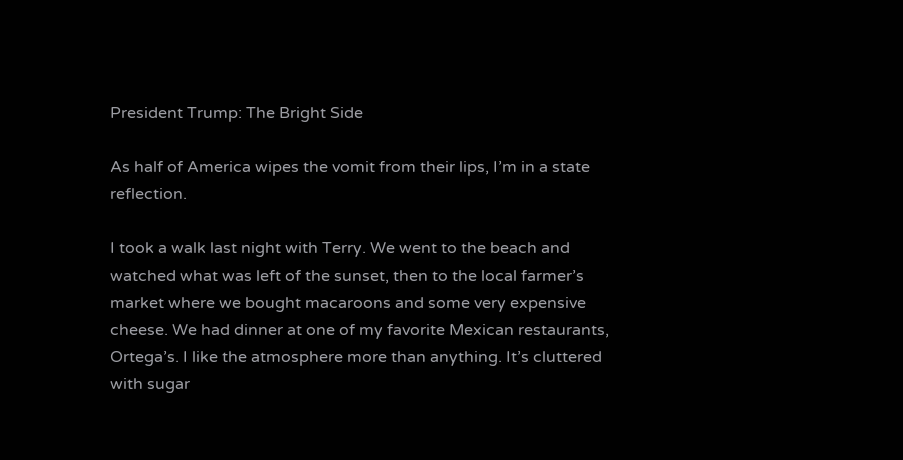President Trump: The Bright Side

As half of America wipes the vomit from their lips, I’m in a state reflection.

I took a walk last night with Terry. We went to the beach and watched what was left of the sunset, then to the local farmer’s market where we bought macaroons and some very expensive cheese. We had dinner at one of my favorite Mexican restaurants, Ortega’s. I like the atmosphere more than anything. It’s cluttered with sugar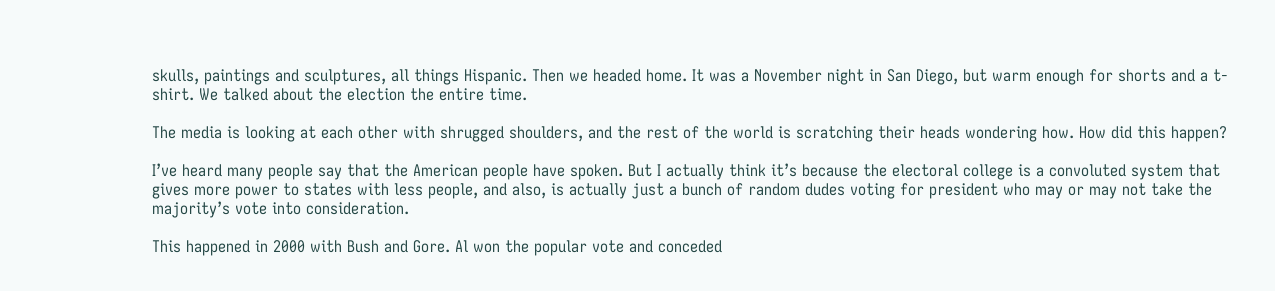skulls, paintings and sculptures, all things Hispanic. Then we headed home. It was a November night in San Diego, but warm enough for shorts and a t-shirt. We talked about the election the entire time.

The media is looking at each other with shrugged shoulders, and the rest of the world is scratching their heads wondering how. How did this happen?

I’ve heard many people say that the American people have spoken. But I actually think it’s because the electoral college is a convoluted system that gives more power to states with less people, and also, is actually just a bunch of random dudes voting for president who may or may not take the majority’s vote into consideration.

This happened in 2000 with Bush and Gore. Al won the popular vote and conceded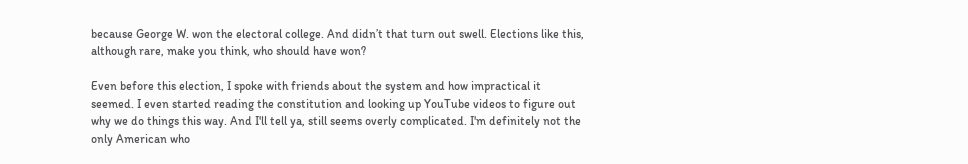because George W. won the electoral college. And didn’t that turn out swell. Elections like this, although rare, make you think, who should have won?

Even before this election, I spoke with friends about the system and how impractical it seemed. I even started reading the constitution and looking up YouTube videos to figure out why we do things this way. And I'll tell ya, still seems overly complicated. I'm definitely not the only American who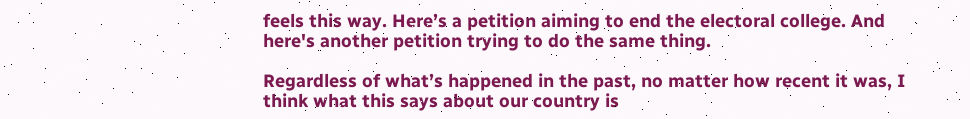feels this way. Here’s a petition aiming to end the electoral college. And here's another petition trying to do the same thing.

Regardless of what’s happened in the past, no matter how recent it was, I think what this says about our country is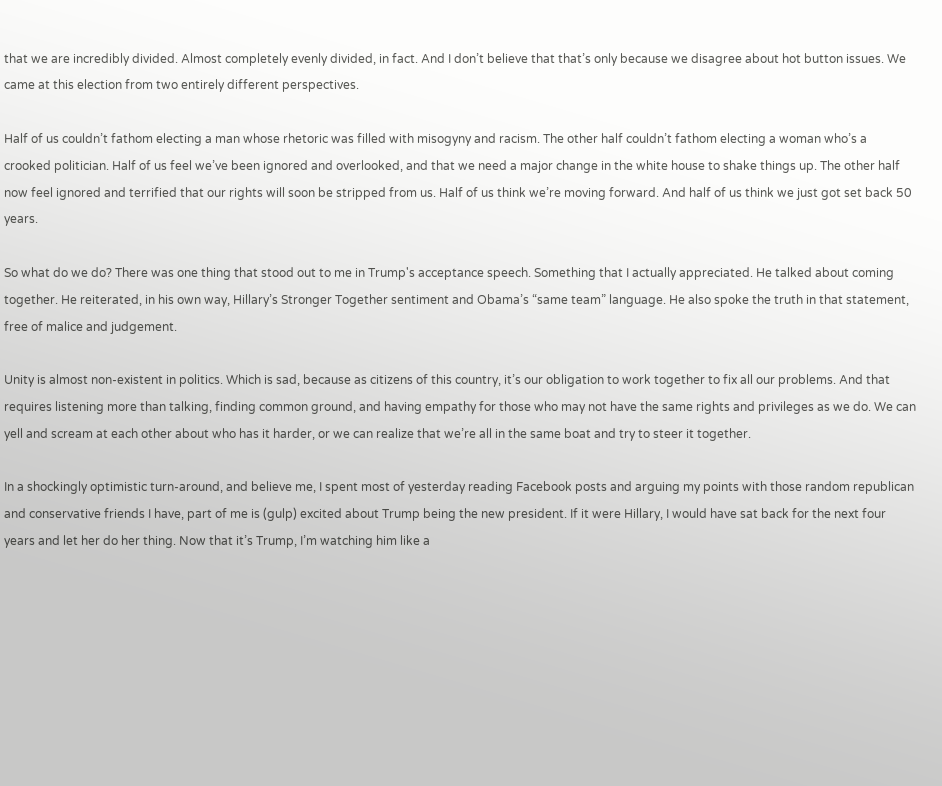that we are incredibly divided. Almost completely evenly divided, in fact. And I don’t believe that that’s only because we disagree about hot button issues. We came at this election from two entirely different perspectives.

Half of us couldn’t fathom electing a man whose rhetoric was filled with misogyny and racism. The other half couldn’t fathom electing a woman who’s a crooked politician. Half of us feel we’ve been ignored and overlooked, and that we need a major change in the white house to shake things up. The other half now feel ignored and terrified that our rights will soon be stripped from us. Half of us think we’re moving forward. And half of us think we just got set back 50 years.

So what do we do? There was one thing that stood out to me in Trump's acceptance speech. Something that I actually appreciated. He talked about coming together. He reiterated, in his own way, Hillary’s Stronger Together sentiment and Obama’s “same team” language. He also spoke the truth in that statement, free of malice and judgement.

Unity is almost non-existent in politics. Which is sad, because as citizens of this country, it’s our obligation to work together to fix all our problems. And that requires listening more than talking, finding common ground, and having empathy for those who may not have the same rights and privileges as we do. We can yell and scream at each other about who has it harder, or we can realize that we’re all in the same boat and try to steer it together.

In a shockingly optimistic turn-around, and believe me, I spent most of yesterday reading Facebook posts and arguing my points with those random republican and conservative friends I have, part of me is (gulp) excited about Trump being the new president. If it were Hillary, I would have sat back for the next four years and let her do her thing. Now that it’s Trump, I’m watching him like a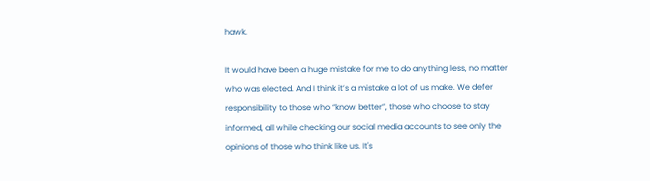hawk.

It would have been a huge mistake for me to do anything less, no matter who was elected. And I think it’s a mistake a lot of us make. We defer responsibility to those who “know better”, those who choose to stay informed, all while checking our social media accounts to see only the opinions of those who think like us. It's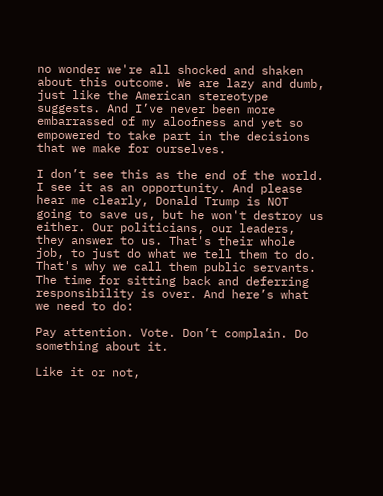no wonder we're all shocked and shaken about this outcome. We are lazy and dumb, just like the American stereotype suggests. And I’ve never been more embarrassed of my aloofness and yet so empowered to take part in the decisions that we make for ourselves.

I don’t see this as the end of the world. I see it as an opportunity. And please hear me clearly, Donald Trump is NOT going to save us, but he won't destroy us either. Our politicians, our leaders, they answer to us. That's their whole job, to just do what we tell them to do. That's why we call them public servants. The time for sitting back and deferring responsibility is over. And here’s what we need to do:

Pay attention. Vote. Don’t complain. Do something about it.

Like it or not,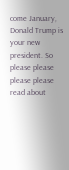come January, Donald Trump is your new president. So please please please please read about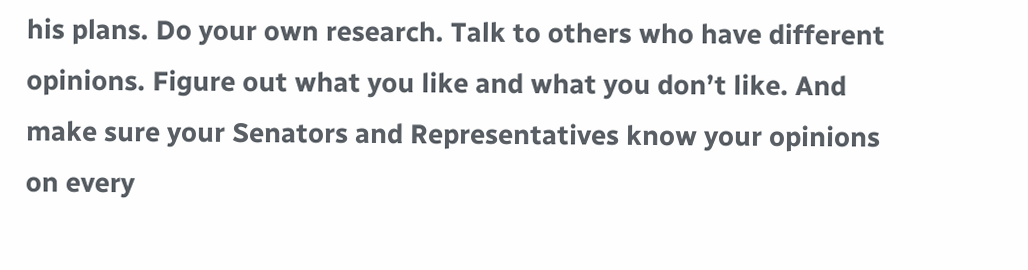his plans. Do your own research. Talk to others who have different opinions. Figure out what you like and what you don’t like. And make sure your Senators and Representatives know your opinions on every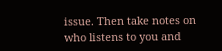issue. Then take notes on who listens to you and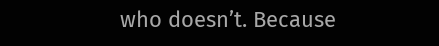who doesn’t. Because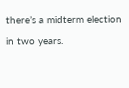there’s a midterm election in two years.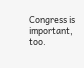Congress is important, too.